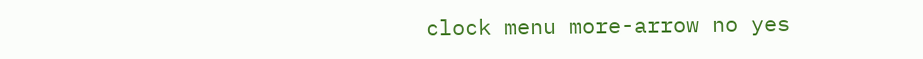clock menu more-arrow no yes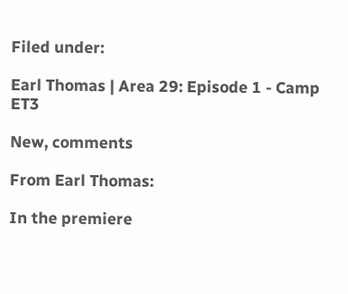Filed under:

Earl Thomas | Area 29: Episode 1 - Camp ET3

New, comments

From Earl Thomas:

In the premiere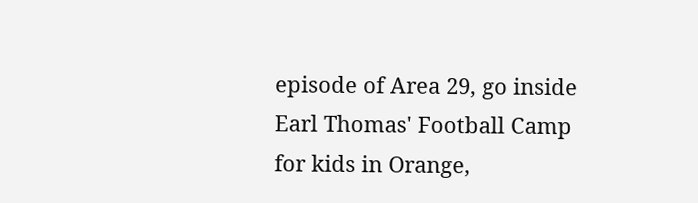episode of Area 29, go inside Earl Thomas' Football Camp for kids in Orange,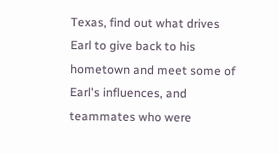Texas, find out what drives Earl to give back to his hometown and meet some of Earl's influences, and teammates who were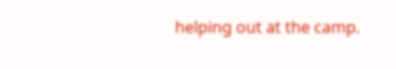helping out at the camp.